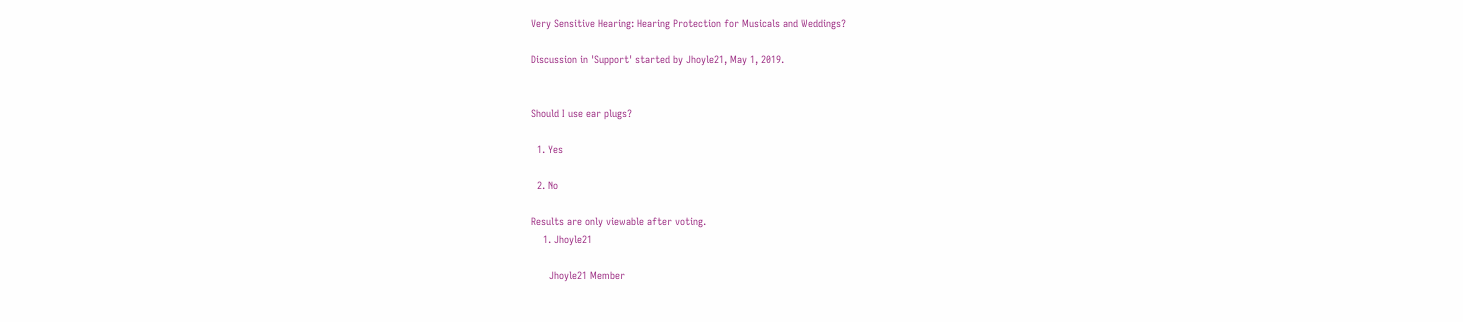Very Sensitive Hearing: Hearing Protection for Musicals and Weddings?

Discussion in 'Support' started by Jhoyle21, May 1, 2019.


Should I use ear plugs?

  1. Yes

  2. No

Results are only viewable after voting.
    1. Jhoyle21

      Jhoyle21 Member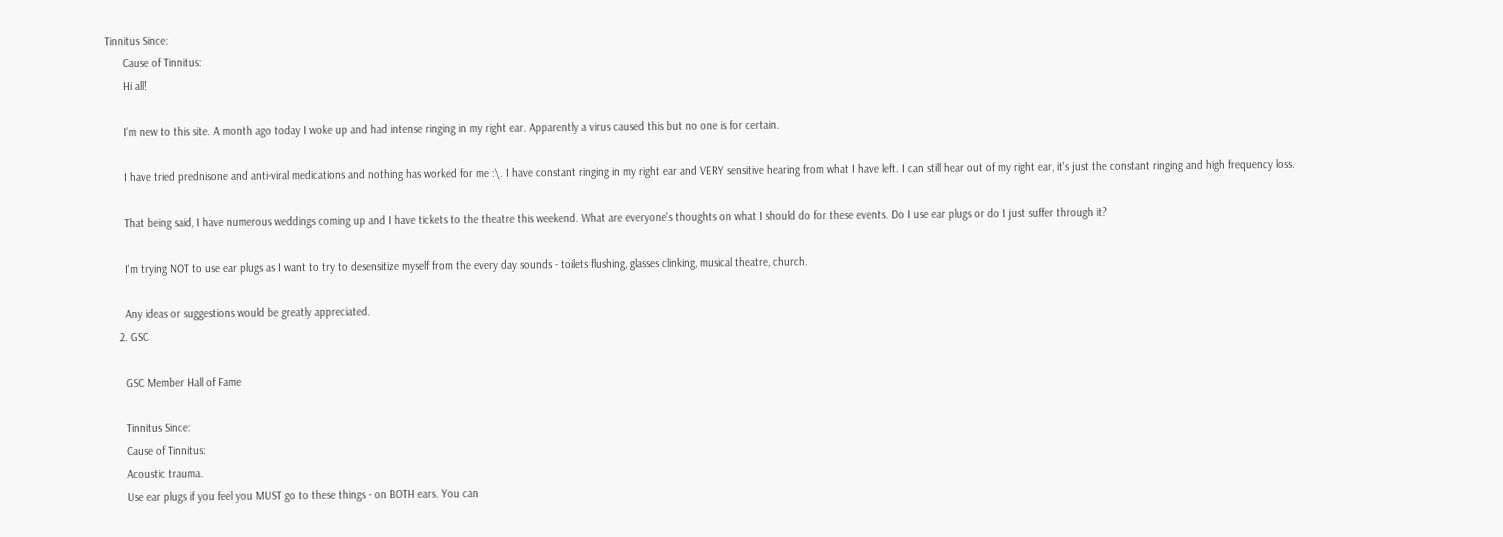Tinnitus Since:
      Cause of Tinnitus:
      Hi all!

      I'm new to this site. A month ago today I woke up and had intense ringing in my right ear. Apparently a virus caused this but no one is for certain.

      I have tried prednisone and anti-viral medications and nothing has worked for me :\. I have constant ringing in my right ear and VERY sensitive hearing from what I have left. I can still hear out of my right ear, it's just the constant ringing and high frequency loss.

      That being said, I have numerous weddings coming up and I have tickets to the theatre this weekend. What are everyone's thoughts on what I should do for these events. Do I use ear plugs or do I just suffer through it?

      I'm trying NOT to use ear plugs as I want to try to desensitize myself from the every day sounds - toilets flushing, glasses clinking, musical theatre, church.

      Any ideas or suggestions would be greatly appreciated.
    2. GSC

      GSC Member Hall of Fame

      Tinnitus Since:
      Cause of Tinnitus:
      Acoustic trauma.
      Use ear plugs if you feel you MUST go to these things - on BOTH ears. You can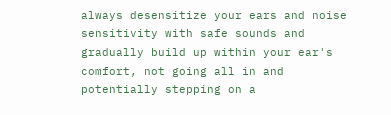always desensitize your ears and noise sensitivity with safe sounds and gradually build up within your ear's comfort, not going all in and potentially stepping on a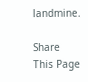landmine.

Share This Page